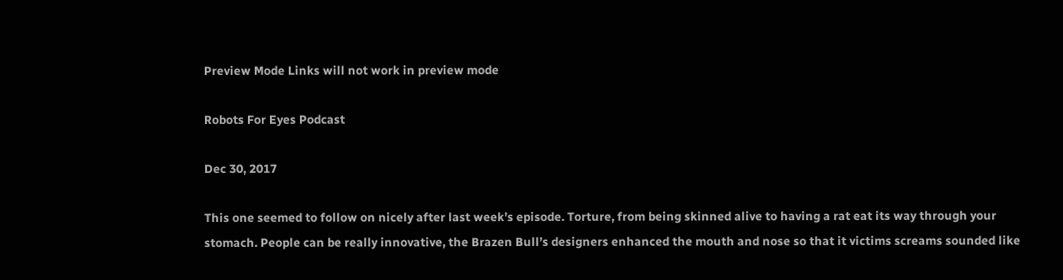Preview Mode Links will not work in preview mode

Robots For Eyes Podcast

Dec 30, 2017

This one seemed to follow on nicely after last week’s episode. Torture, from being skinned alive to having a rat eat its way through your stomach. People can be really innovative, the Brazen Bull’s designers enhanced the mouth and nose so that it victims screams sounded like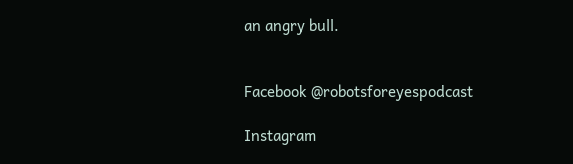an angry bull.


Facebook @robotsforeyespodcast

Instagram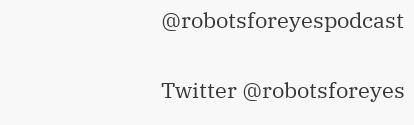@robotsforeyespodcast

Twitter @robotsforeyes